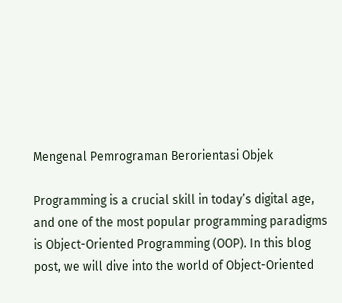Mengenal Pemrograman Berorientasi Objek

Programming is a crucial skill in today’s digital age, and one of the most popular programming paradigms is Object-Oriented Programming (OOP). In this blog post, we will dive into the world of Object-Oriented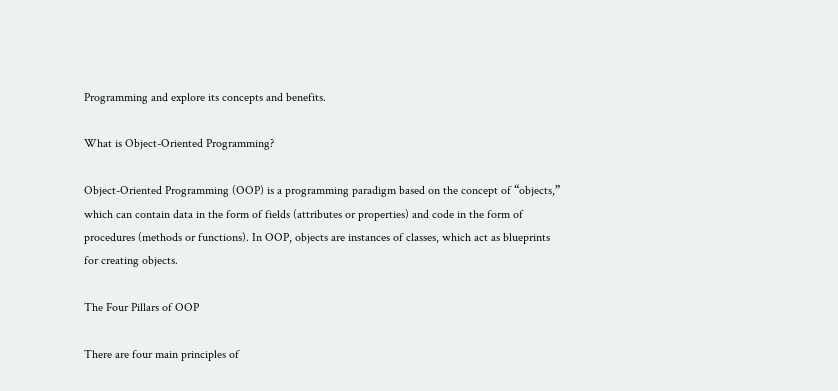Programming and explore its concepts and benefits.

What is Object-Oriented Programming?

Object-Oriented Programming (OOP) is a programming paradigm based on the concept of “objects,” which can contain data in the form of fields (attributes or properties) and code in the form of procedures (methods or functions). In OOP, objects are instances of classes, which act as blueprints for creating objects.

The Four Pillars of OOP

There are four main principles of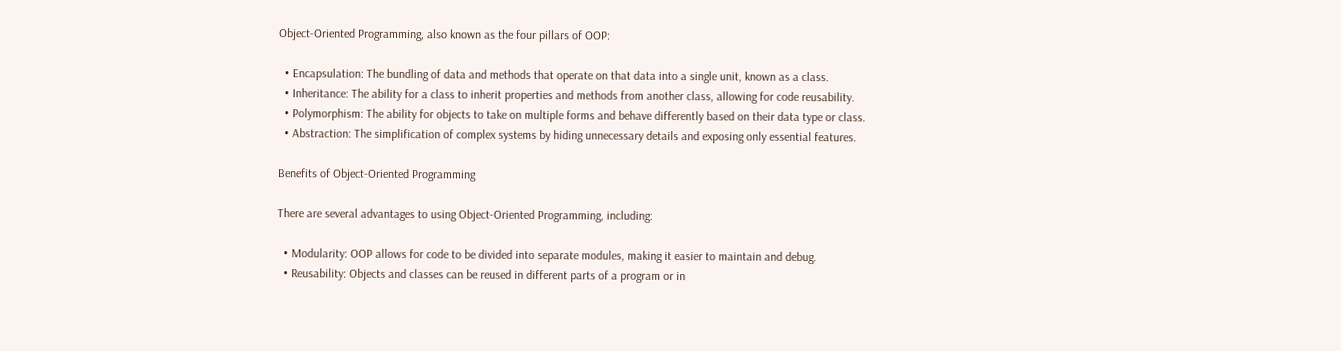Object-Oriented Programming, also known as the four pillars of OOP:

  • Encapsulation: The bundling of data and methods that operate on that data into a single unit, known as a class.
  • Inheritance: The ability for a class to inherit properties and methods from another class, allowing for code reusability.
  • Polymorphism: The ability for objects to take on multiple forms and behave differently based on their data type or class.
  • Abstraction: The simplification of complex systems by hiding unnecessary details and exposing only essential features.

Benefits of Object-Oriented Programming

There are several advantages to using Object-Oriented Programming, including:

  • Modularity: OOP allows for code to be divided into separate modules, making it easier to maintain and debug.
  • Reusability: Objects and classes can be reused in different parts of a program or in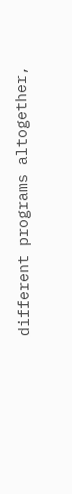different programs altogether,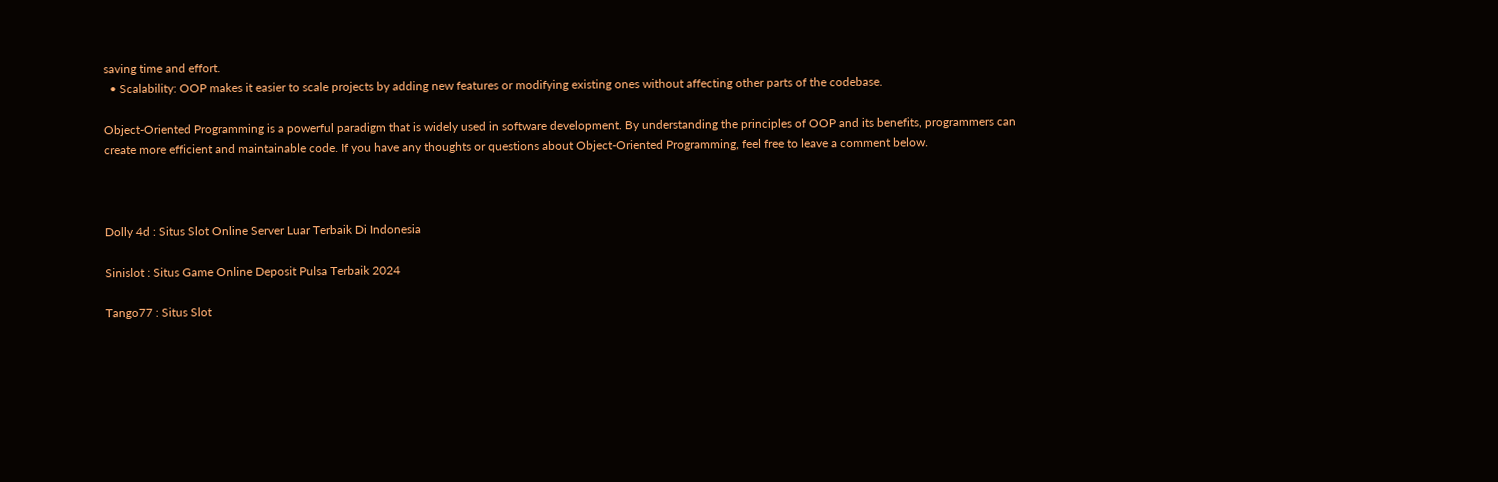saving time and effort.
  • Scalability: OOP makes it easier to scale projects by adding new features or modifying existing ones without affecting other parts of the codebase.

Object-Oriented Programming is a powerful paradigm that is widely used in software development. By understanding the principles of OOP and its benefits, programmers can create more efficient and maintainable code. If you have any thoughts or questions about Object-Oriented Programming, feel free to leave a comment below.



Dolly 4d : Situs Slot Online Server Luar Terbaik Di Indonesia

Sinislot : Situs Game Online Deposit Pulsa Terbaik 2024

Tango77 : Situs Slot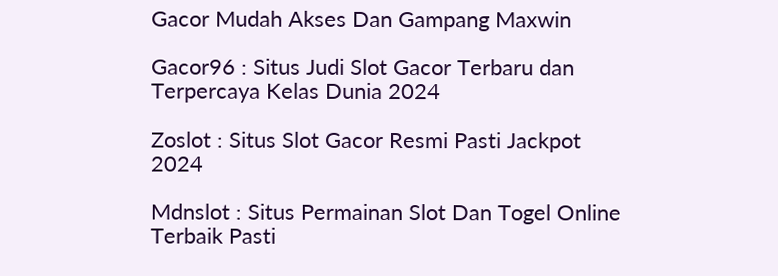Gacor Mudah Akses Dan Gampang Maxwin

Gacor96 : Situs Judi Slot Gacor Terbaru dan Terpercaya Kelas Dunia 2024

Zoslot : Situs Slot Gacor Resmi Pasti Jackpot 2024

Mdnslot : Situs Permainan Slot Dan Togel Online Terbaik Pasti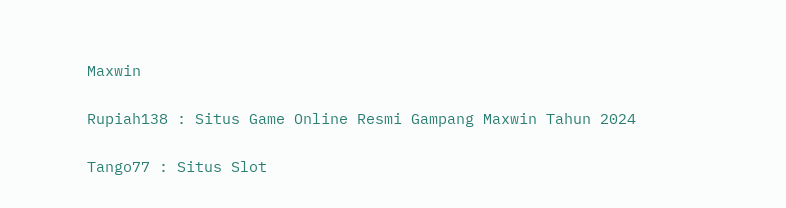Maxwin

Rupiah138 : Situs Game Online Resmi Gampang Maxwin Tahun 2024

Tango77 : Situs Slot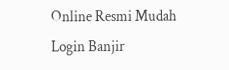Online Resmi Mudah Login Banjir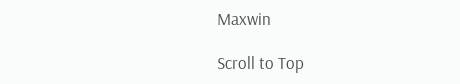Maxwin

Scroll to Top